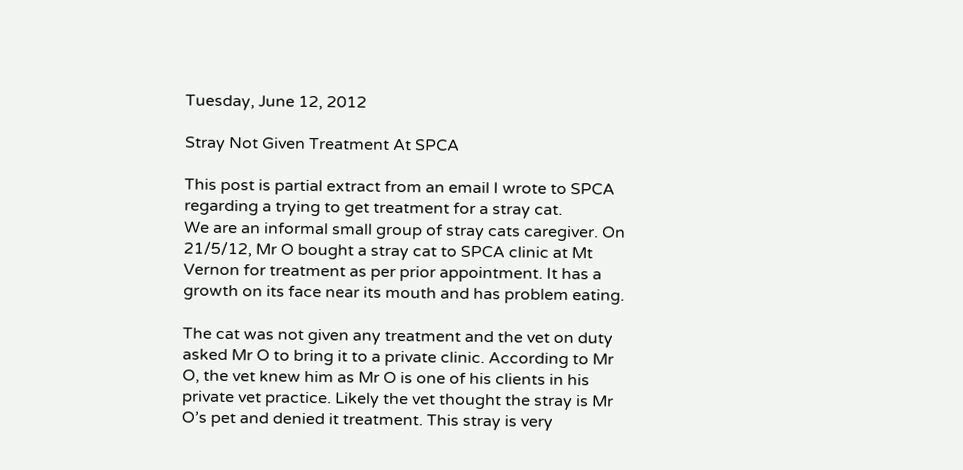Tuesday, June 12, 2012

Stray Not Given Treatment At SPCA

This post is partial extract from an email I wrote to SPCA regarding a trying to get treatment for a stray cat.
We are an informal small group of stray cats caregiver. On 21/5/12, Mr O bought a stray cat to SPCA clinic at Mt Vernon for treatment as per prior appointment. It has a growth on its face near its mouth and has problem eating.

The cat was not given any treatment and the vet on duty asked Mr O to bring it to a private clinic. According to Mr O, the vet knew him as Mr O is one of his clients in his private vet practice. Likely the vet thought the stray is Mr O’s pet and denied it treatment. This stray is very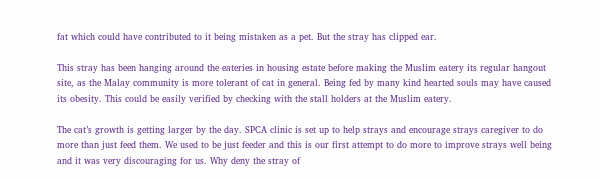fat which could have contributed to it being mistaken as a pet. But the stray has clipped ear.

This stray has been hanging around the eateries in housing estate before making the Muslim eatery its regular hangout site, as the Malay community is more tolerant of cat in general. Being fed by many kind hearted souls may have caused its obesity. This could be easily verified by checking with the stall holders at the Muslim eatery.

The cat’s growth is getting larger by the day. SPCA clinic is set up to help strays and encourage strays caregiver to do more than just feed them. We used to be just feeder and this is our first attempt to do more to improve strays well being and it was very discouraging for us. Why deny the stray of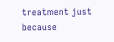treatment just because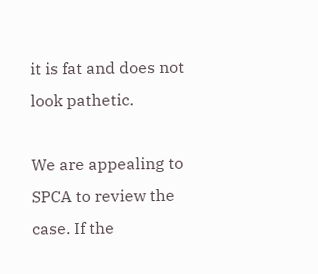it is fat and does not look pathetic.

We are appealing to SPCA to review the case. If the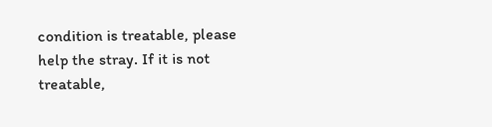condition is treatable, please help the stray. If it is not treatable,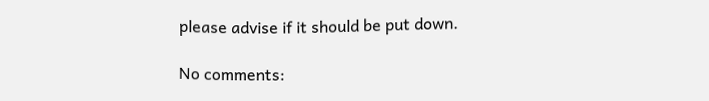please advise if it should be put down.

No comments: